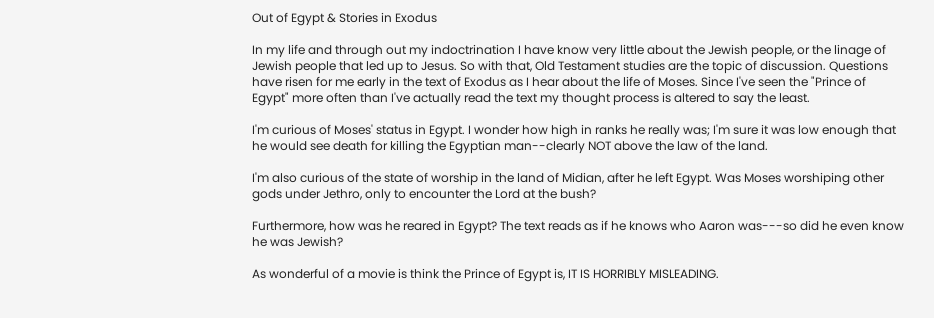Out of Egypt & Stories in Exodus

In my life and through out my indoctrination I have know very little about the Jewish people, or the linage of Jewish people that led up to Jesus. So with that, Old Testament studies are the topic of discussion. Questions have risen for me early in the text of Exodus as I hear about the life of Moses. Since I've seen the "Prince of Egypt" more often than I've actually read the text my thought process is altered to say the least.

I'm curious of Moses' status in Egypt. I wonder how high in ranks he really was; I'm sure it was low enough that he would see death for killing the Egyptian man--clearly NOT above the law of the land.

I'm also curious of the state of worship in the land of Midian, after he left Egypt. Was Moses worshiping other gods under Jethro, only to encounter the Lord at the bush?

Furthermore, how was he reared in Egypt? The text reads as if he knows who Aaron was---so did he even know he was Jewish?

As wonderful of a movie is think the Prince of Egypt is, IT IS HORRIBLY MISLEADING.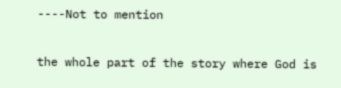----Not to mention

the whole part of the story where God is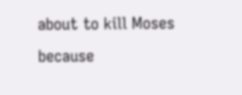about to kill Moses because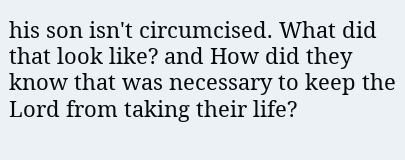his son isn't circumcised. What did that look like? and How did they know that was necessary to keep the Lord from taking their life?